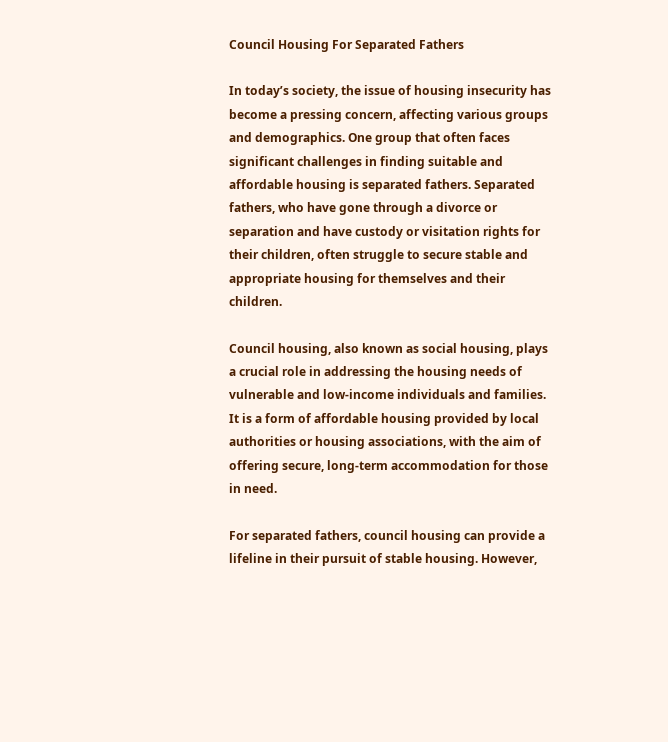Council Housing For Separated Fathers

In today’s society, the issue of housing insecurity has become a pressing concern, affecting various groups and demographics. One group that often faces significant challenges in finding suitable and affordable housing is separated fathers. Separated fathers, who have gone through a divorce or separation and have custody or visitation rights for their children, often struggle to secure stable and appropriate housing for themselves and their children.

Council housing, also known as social housing, plays a crucial role in addressing the housing needs of vulnerable and low-income individuals and families. It is a form of affordable housing provided by local authorities or housing associations, with the aim of offering secure, long-term accommodation for those in need.

For separated fathers, council housing can provide a lifeline in their pursuit of stable housing. However,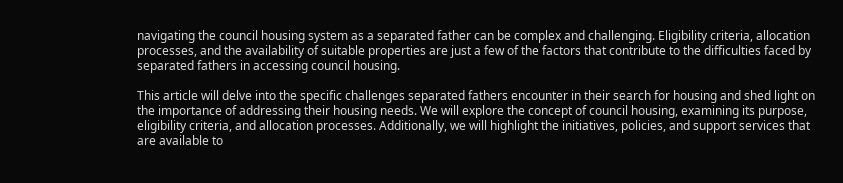navigating the council housing system as a separated father can be complex and challenging. Eligibility criteria, allocation processes, and the availability of suitable properties are just a few of the factors that contribute to the difficulties faced by separated fathers in accessing council housing.

This article will delve into the specific challenges separated fathers encounter in their search for housing and shed light on the importance of addressing their housing needs. We will explore the concept of council housing, examining its purpose, eligibility criteria, and allocation processes. Additionally, we will highlight the initiatives, policies, and support services that are available to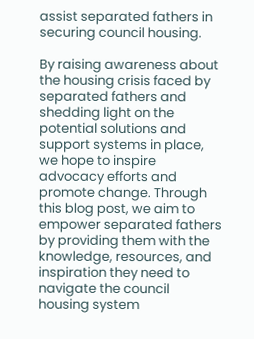assist separated fathers in securing council housing.

By raising awareness about the housing crisis faced by separated fathers and shedding light on the potential solutions and support systems in place, we hope to inspire advocacy efforts and promote change. Through this blog post, we aim to empower separated fathers by providing them with the knowledge, resources, and inspiration they need to navigate the council housing system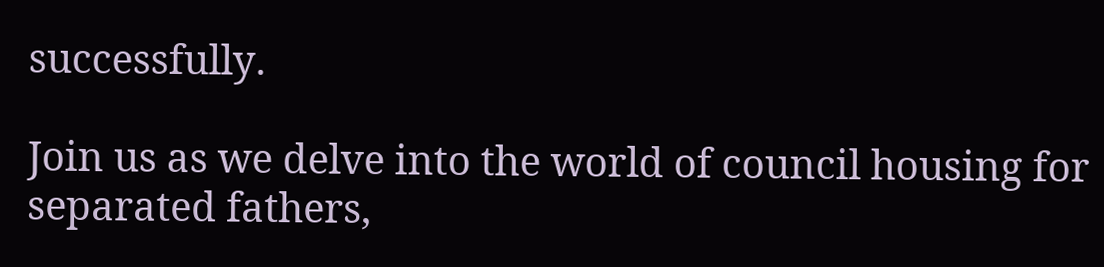successfully.

Join us as we delve into the world of council housing for separated fathers,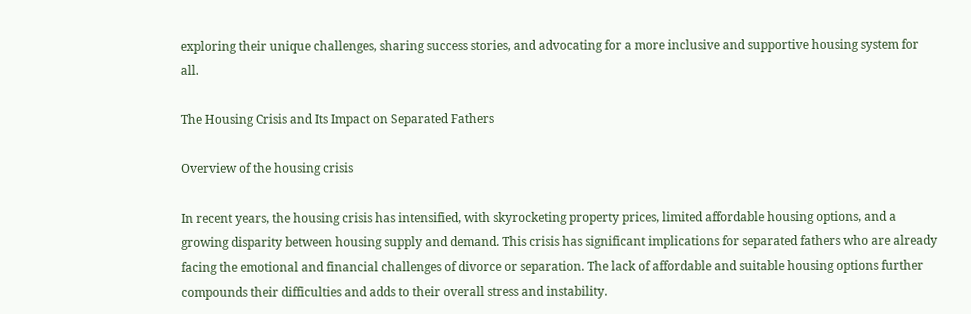exploring their unique challenges, sharing success stories, and advocating for a more inclusive and supportive housing system for all.

The Housing Crisis and Its Impact on Separated Fathers

Overview of the housing crisis

In recent years, the housing crisis has intensified, with skyrocketing property prices, limited affordable housing options, and a growing disparity between housing supply and demand. This crisis has significant implications for separated fathers who are already facing the emotional and financial challenges of divorce or separation. The lack of affordable and suitable housing options further compounds their difficulties and adds to their overall stress and instability.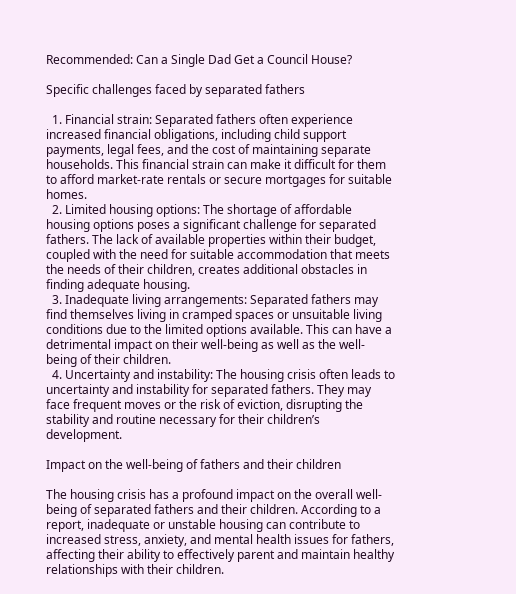Recommended: Can a Single Dad Get a Council House?

Specific challenges faced by separated fathers

  1. Financial strain: Separated fathers often experience increased financial obligations, including child support payments, legal fees, and the cost of maintaining separate households. This financial strain can make it difficult for them to afford market-rate rentals or secure mortgages for suitable homes.
  2. Limited housing options: The shortage of affordable housing options poses a significant challenge for separated fathers. The lack of available properties within their budget, coupled with the need for suitable accommodation that meets the needs of their children, creates additional obstacles in finding adequate housing.
  3. Inadequate living arrangements: Separated fathers may find themselves living in cramped spaces or unsuitable living conditions due to the limited options available. This can have a detrimental impact on their well-being as well as the well-being of their children.
  4. Uncertainty and instability: The housing crisis often leads to uncertainty and instability for separated fathers. They may face frequent moves or the risk of eviction, disrupting the stability and routine necessary for their children’s development.

Impact on the well-being of fathers and their children

The housing crisis has a profound impact on the overall well-being of separated fathers and their children. According to a report, inadequate or unstable housing can contribute to increased stress, anxiety, and mental health issues for fathers, affecting their ability to effectively parent and maintain healthy relationships with their children.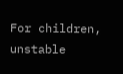For children, unstable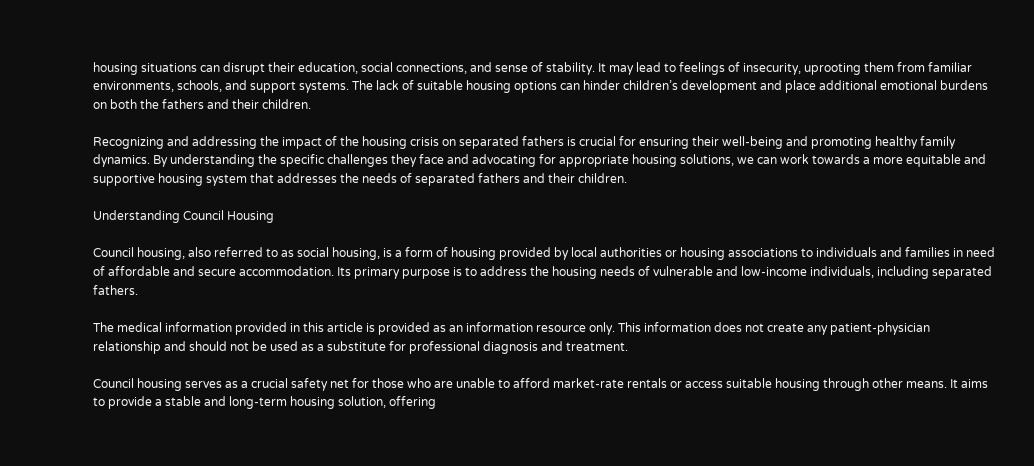housing situations can disrupt their education, social connections, and sense of stability. It may lead to feelings of insecurity, uprooting them from familiar environments, schools, and support systems. The lack of suitable housing options can hinder children’s development and place additional emotional burdens on both the fathers and their children.

Recognizing and addressing the impact of the housing crisis on separated fathers is crucial for ensuring their well-being and promoting healthy family dynamics. By understanding the specific challenges they face and advocating for appropriate housing solutions, we can work towards a more equitable and supportive housing system that addresses the needs of separated fathers and their children.

Understanding Council Housing

Council housing, also referred to as social housing, is a form of housing provided by local authorities or housing associations to individuals and families in need of affordable and secure accommodation. Its primary purpose is to address the housing needs of vulnerable and low-income individuals, including separated fathers.

The medical information provided in this article is provided as an information resource only. This information does not create any patient-physician relationship and should not be used as a substitute for professional diagnosis and treatment.

Council housing serves as a crucial safety net for those who are unable to afford market-rate rentals or access suitable housing through other means. It aims to provide a stable and long-term housing solution, offering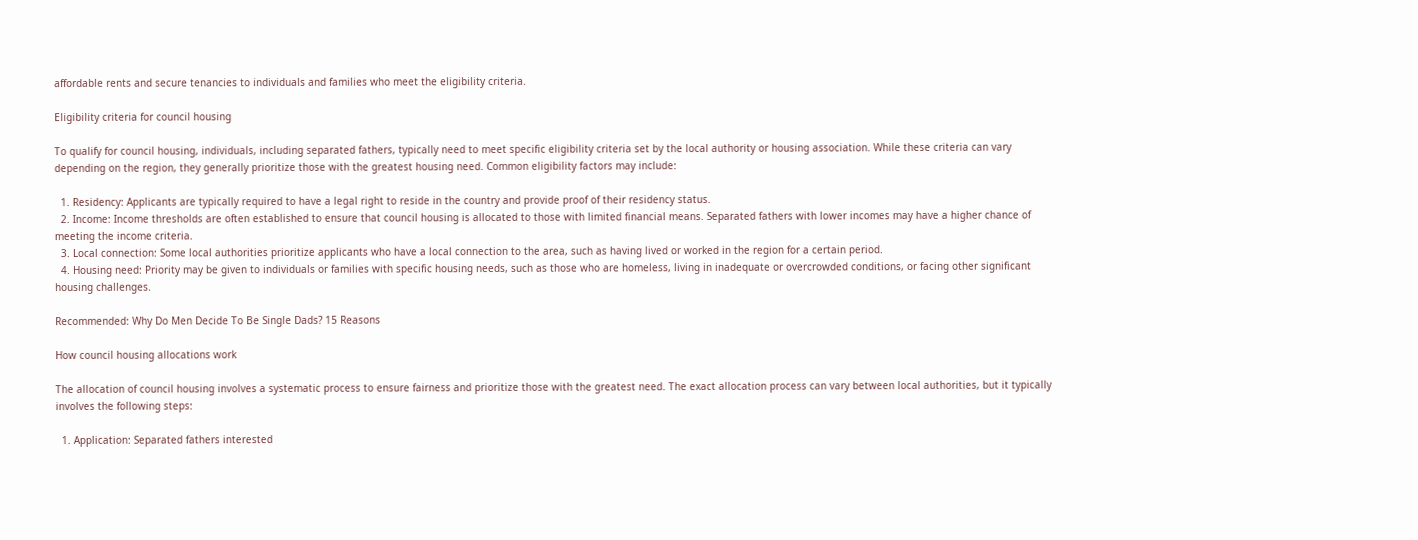affordable rents and secure tenancies to individuals and families who meet the eligibility criteria.

Eligibility criteria for council housing

To qualify for council housing, individuals, including separated fathers, typically need to meet specific eligibility criteria set by the local authority or housing association. While these criteria can vary depending on the region, they generally prioritize those with the greatest housing need. Common eligibility factors may include:

  1. Residency: Applicants are typically required to have a legal right to reside in the country and provide proof of their residency status.
  2. Income: Income thresholds are often established to ensure that council housing is allocated to those with limited financial means. Separated fathers with lower incomes may have a higher chance of meeting the income criteria.
  3. Local connection: Some local authorities prioritize applicants who have a local connection to the area, such as having lived or worked in the region for a certain period.
  4. Housing need: Priority may be given to individuals or families with specific housing needs, such as those who are homeless, living in inadequate or overcrowded conditions, or facing other significant housing challenges.

Recommended: Why Do Men Decide To Be Single Dads? 15 Reasons

How council housing allocations work

The allocation of council housing involves a systematic process to ensure fairness and prioritize those with the greatest need. The exact allocation process can vary between local authorities, but it typically involves the following steps:

  1. Application: Separated fathers interested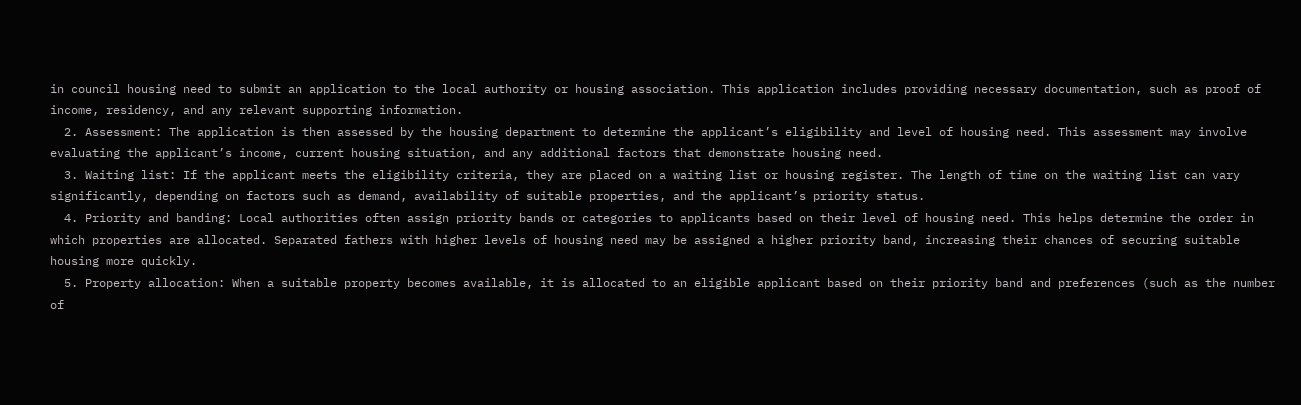in council housing need to submit an application to the local authority or housing association. This application includes providing necessary documentation, such as proof of income, residency, and any relevant supporting information.
  2. Assessment: The application is then assessed by the housing department to determine the applicant’s eligibility and level of housing need. This assessment may involve evaluating the applicant’s income, current housing situation, and any additional factors that demonstrate housing need.
  3. Waiting list: If the applicant meets the eligibility criteria, they are placed on a waiting list or housing register. The length of time on the waiting list can vary significantly, depending on factors such as demand, availability of suitable properties, and the applicant’s priority status.
  4. Priority and banding: Local authorities often assign priority bands or categories to applicants based on their level of housing need. This helps determine the order in which properties are allocated. Separated fathers with higher levels of housing need may be assigned a higher priority band, increasing their chances of securing suitable housing more quickly.
  5. Property allocation: When a suitable property becomes available, it is allocated to an eligible applicant based on their priority band and preferences (such as the number of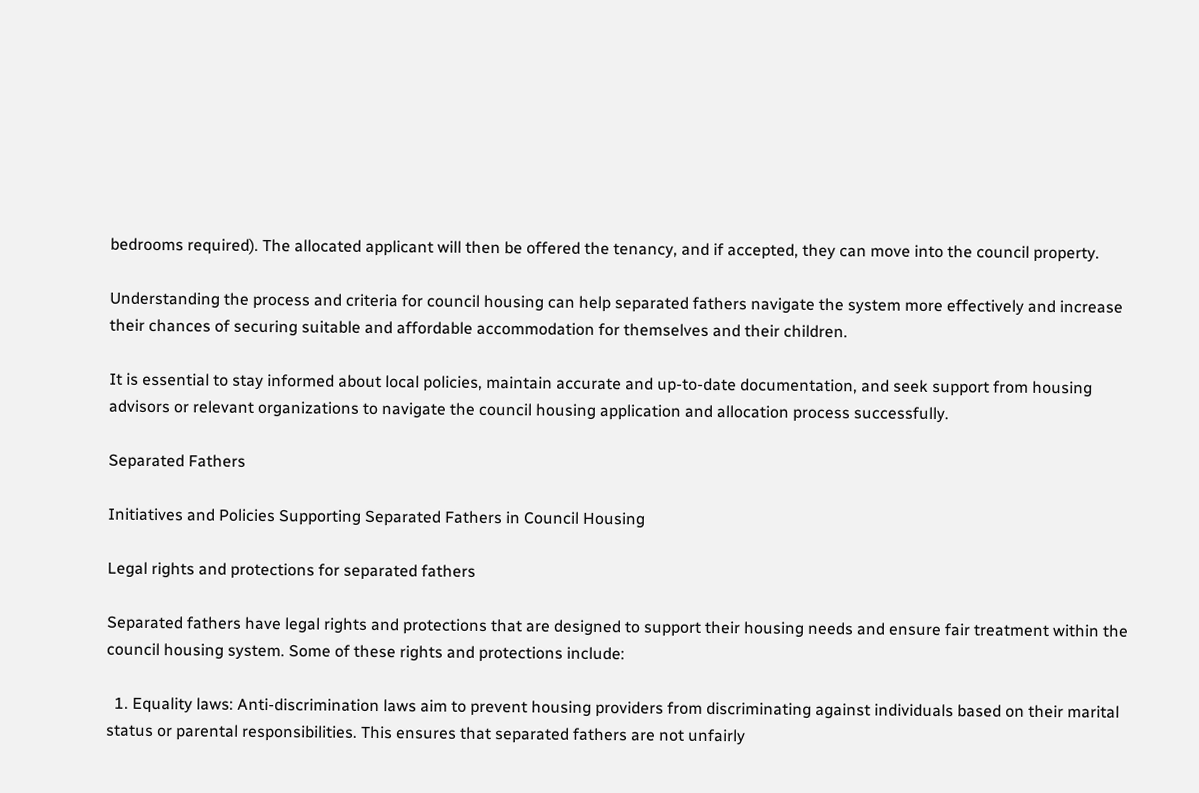bedrooms required). The allocated applicant will then be offered the tenancy, and if accepted, they can move into the council property.

Understanding the process and criteria for council housing can help separated fathers navigate the system more effectively and increase their chances of securing suitable and affordable accommodation for themselves and their children.

It is essential to stay informed about local policies, maintain accurate and up-to-date documentation, and seek support from housing advisors or relevant organizations to navigate the council housing application and allocation process successfully.

Separated Fathers

Initiatives and Policies Supporting Separated Fathers in Council Housing

Legal rights and protections for separated fathers

Separated fathers have legal rights and protections that are designed to support their housing needs and ensure fair treatment within the council housing system. Some of these rights and protections include:

  1. Equality laws: Anti-discrimination laws aim to prevent housing providers from discriminating against individuals based on their marital status or parental responsibilities. This ensures that separated fathers are not unfairly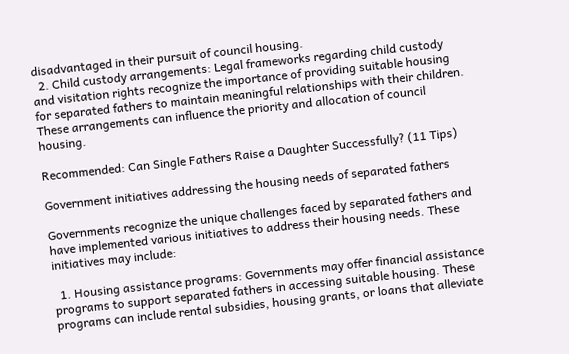disadvantaged in their pursuit of council housing.
  2. Child custody arrangements: Legal frameworks regarding child custody and visitation rights recognize the importance of providing suitable housing for separated fathers to maintain meaningful relationships with their children. These arrangements can influence the priority and allocation of council housing.

Recommended: Can Single Fathers Raise a Daughter Successfully? (11 Tips)

Government initiatives addressing the housing needs of separated fathers

Governments recognize the unique challenges faced by separated fathers and have implemented various initiatives to address their housing needs. These initiatives may include:

  1. Housing assistance programs: Governments may offer financial assistance programs to support separated fathers in accessing suitable housing. These programs can include rental subsidies, housing grants, or loans that alleviate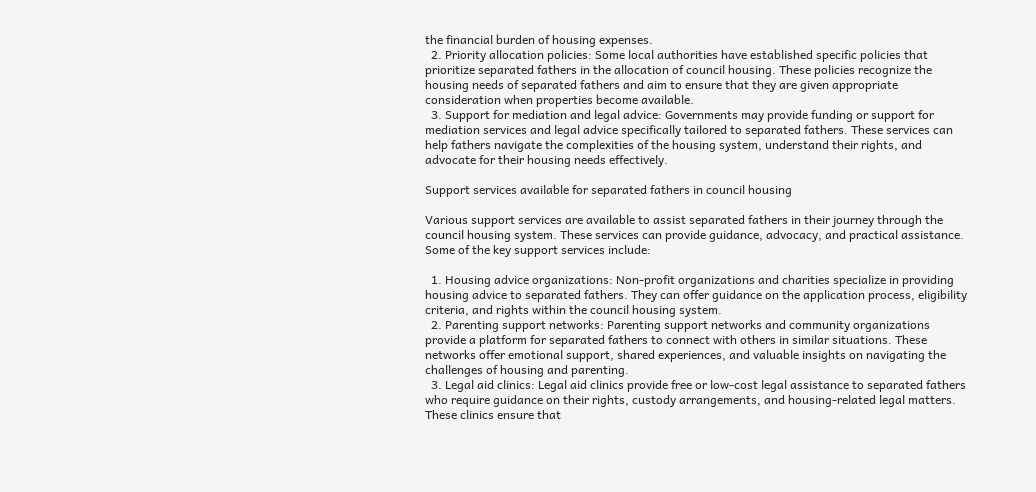the financial burden of housing expenses.
  2. Priority allocation policies: Some local authorities have established specific policies that prioritize separated fathers in the allocation of council housing. These policies recognize the housing needs of separated fathers and aim to ensure that they are given appropriate consideration when properties become available.
  3. Support for mediation and legal advice: Governments may provide funding or support for mediation services and legal advice specifically tailored to separated fathers. These services can help fathers navigate the complexities of the housing system, understand their rights, and advocate for their housing needs effectively.

Support services available for separated fathers in council housing

Various support services are available to assist separated fathers in their journey through the council housing system. These services can provide guidance, advocacy, and practical assistance. Some of the key support services include:

  1. Housing advice organizations: Non-profit organizations and charities specialize in providing housing advice to separated fathers. They can offer guidance on the application process, eligibility criteria, and rights within the council housing system.
  2. Parenting support networks: Parenting support networks and community organizations provide a platform for separated fathers to connect with others in similar situations. These networks offer emotional support, shared experiences, and valuable insights on navigating the challenges of housing and parenting.
  3. Legal aid clinics: Legal aid clinics provide free or low-cost legal assistance to separated fathers who require guidance on their rights, custody arrangements, and housing-related legal matters. These clinics ensure that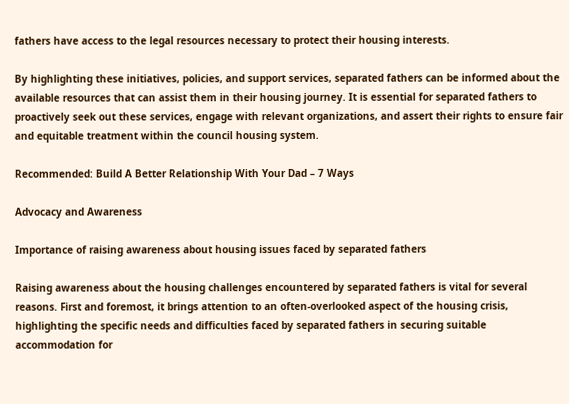fathers have access to the legal resources necessary to protect their housing interests.

By highlighting these initiatives, policies, and support services, separated fathers can be informed about the available resources that can assist them in their housing journey. It is essential for separated fathers to proactively seek out these services, engage with relevant organizations, and assert their rights to ensure fair and equitable treatment within the council housing system.

Recommended: Build A Better Relationship With Your Dad – 7 Ways

Advocacy and Awareness

Importance of raising awareness about housing issues faced by separated fathers

Raising awareness about the housing challenges encountered by separated fathers is vital for several reasons. First and foremost, it brings attention to an often-overlooked aspect of the housing crisis, highlighting the specific needs and difficulties faced by separated fathers in securing suitable accommodation for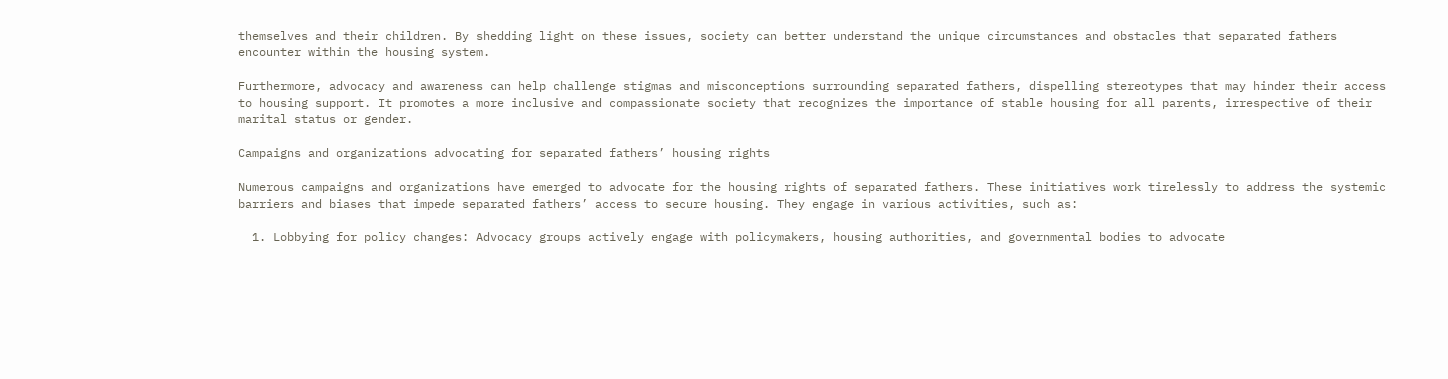themselves and their children. By shedding light on these issues, society can better understand the unique circumstances and obstacles that separated fathers encounter within the housing system.

Furthermore, advocacy and awareness can help challenge stigmas and misconceptions surrounding separated fathers, dispelling stereotypes that may hinder their access to housing support. It promotes a more inclusive and compassionate society that recognizes the importance of stable housing for all parents, irrespective of their marital status or gender.

Campaigns and organizations advocating for separated fathers’ housing rights

Numerous campaigns and organizations have emerged to advocate for the housing rights of separated fathers. These initiatives work tirelessly to address the systemic barriers and biases that impede separated fathers’ access to secure housing. They engage in various activities, such as:

  1. Lobbying for policy changes: Advocacy groups actively engage with policymakers, housing authorities, and governmental bodies to advocate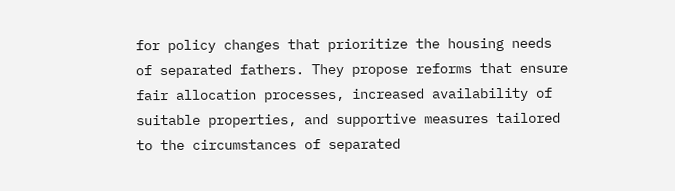for policy changes that prioritize the housing needs of separated fathers. They propose reforms that ensure fair allocation processes, increased availability of suitable properties, and supportive measures tailored to the circumstances of separated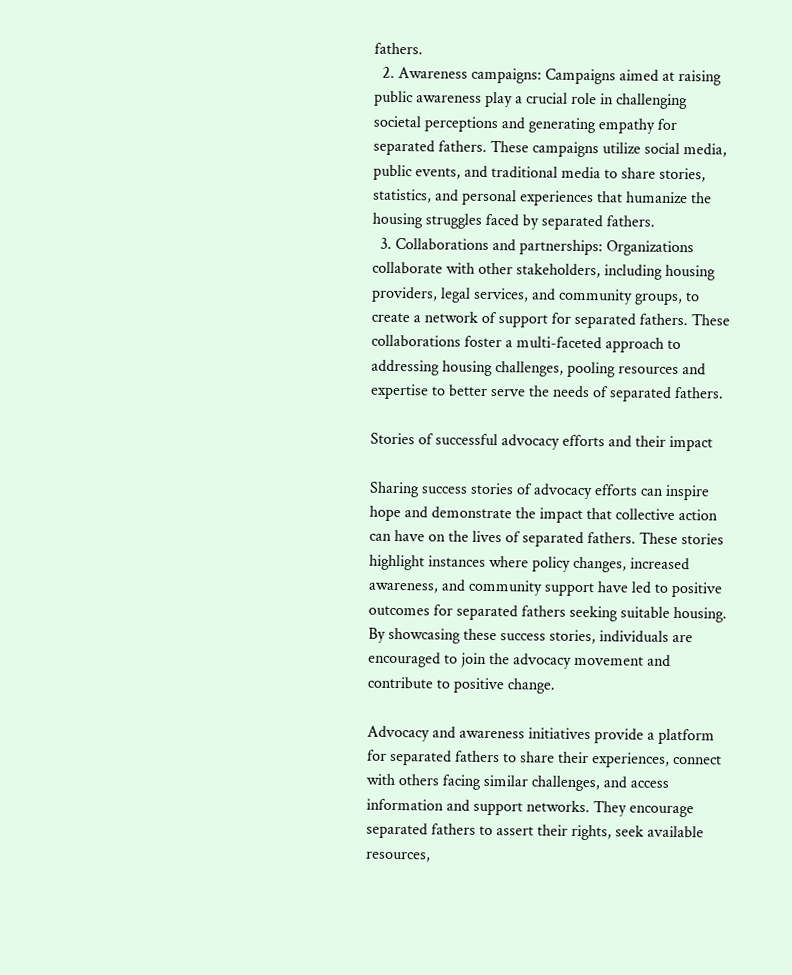fathers.
  2. Awareness campaigns: Campaigns aimed at raising public awareness play a crucial role in challenging societal perceptions and generating empathy for separated fathers. These campaigns utilize social media, public events, and traditional media to share stories, statistics, and personal experiences that humanize the housing struggles faced by separated fathers.
  3. Collaborations and partnerships: Organizations collaborate with other stakeholders, including housing providers, legal services, and community groups, to create a network of support for separated fathers. These collaborations foster a multi-faceted approach to addressing housing challenges, pooling resources and expertise to better serve the needs of separated fathers.

Stories of successful advocacy efforts and their impact

Sharing success stories of advocacy efforts can inspire hope and demonstrate the impact that collective action can have on the lives of separated fathers. These stories highlight instances where policy changes, increased awareness, and community support have led to positive outcomes for separated fathers seeking suitable housing. By showcasing these success stories, individuals are encouraged to join the advocacy movement and contribute to positive change.

Advocacy and awareness initiatives provide a platform for separated fathers to share their experiences, connect with others facing similar challenges, and access information and support networks. They encourage separated fathers to assert their rights, seek available resources,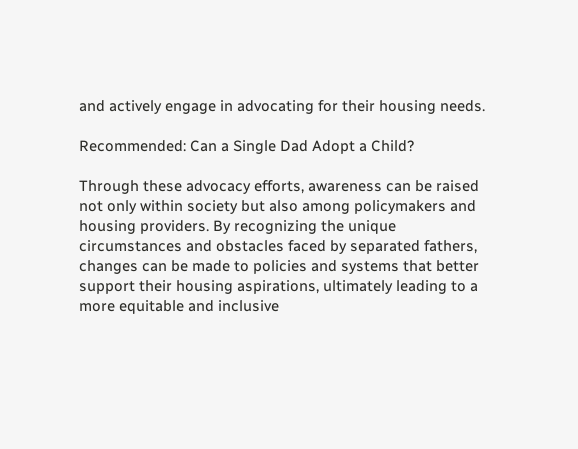and actively engage in advocating for their housing needs.

Recommended: Can a Single Dad Adopt a Child?

Through these advocacy efforts, awareness can be raised not only within society but also among policymakers and housing providers. By recognizing the unique circumstances and obstacles faced by separated fathers, changes can be made to policies and systems that better support their housing aspirations, ultimately leading to a more equitable and inclusive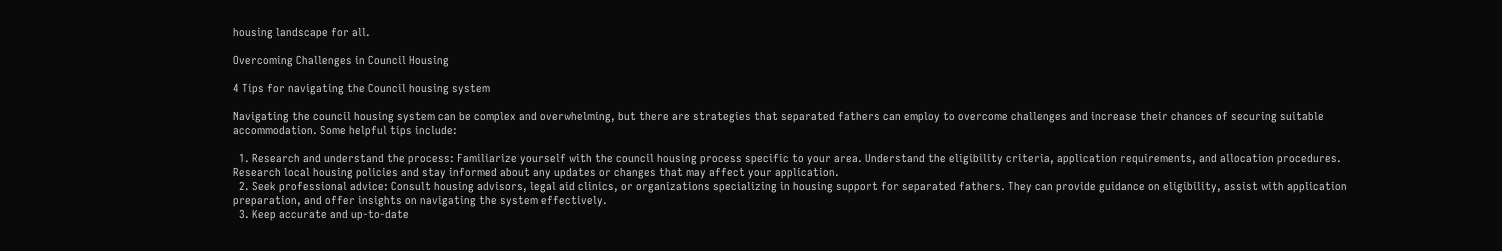housing landscape for all.

Overcoming Challenges in Council Housing

4 Tips for navigating the Council housing system

Navigating the council housing system can be complex and overwhelming, but there are strategies that separated fathers can employ to overcome challenges and increase their chances of securing suitable accommodation. Some helpful tips include:

  1. Research and understand the process: Familiarize yourself with the council housing process specific to your area. Understand the eligibility criteria, application requirements, and allocation procedures. Research local housing policies and stay informed about any updates or changes that may affect your application.
  2. Seek professional advice: Consult housing advisors, legal aid clinics, or organizations specializing in housing support for separated fathers. They can provide guidance on eligibility, assist with application preparation, and offer insights on navigating the system effectively.
  3. Keep accurate and up-to-date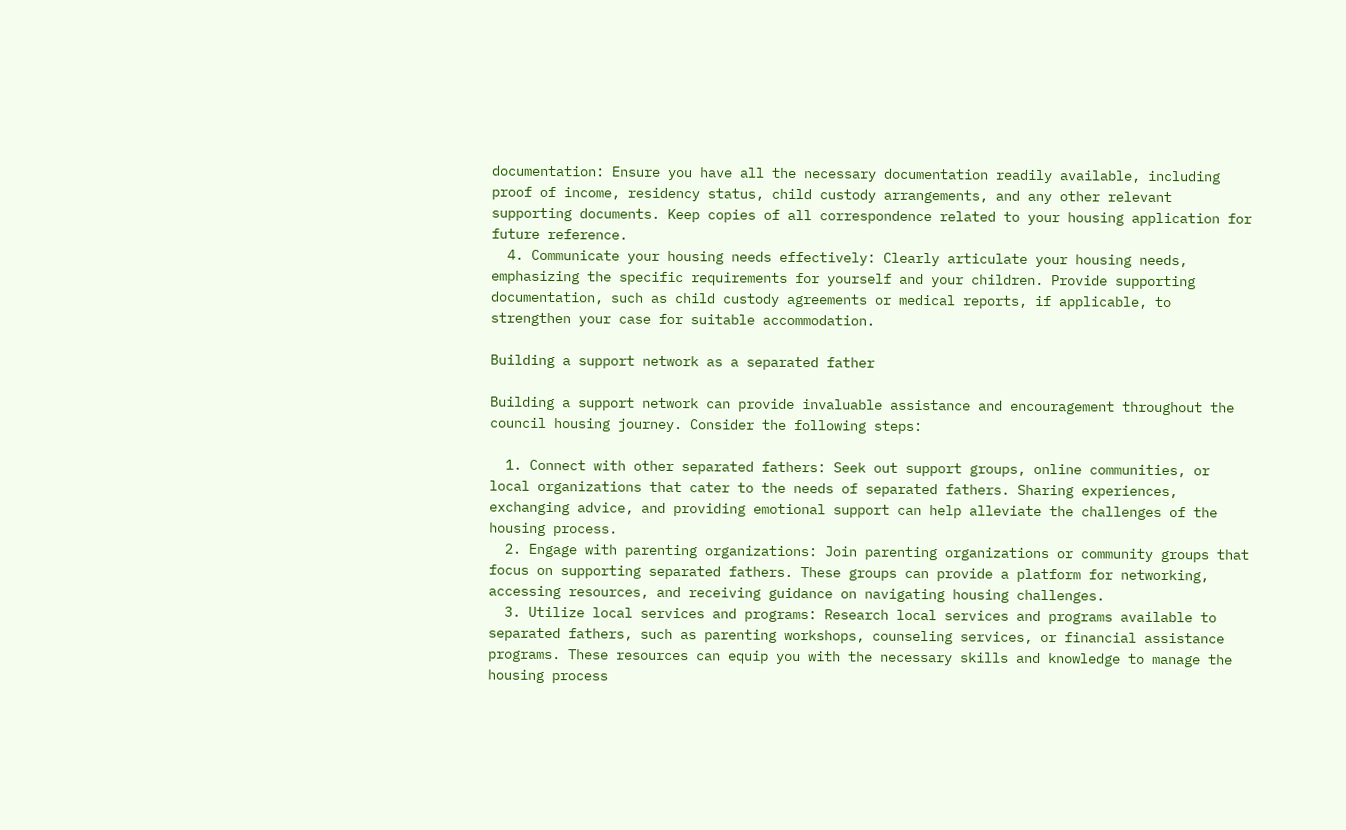documentation: Ensure you have all the necessary documentation readily available, including proof of income, residency status, child custody arrangements, and any other relevant supporting documents. Keep copies of all correspondence related to your housing application for future reference.
  4. Communicate your housing needs effectively: Clearly articulate your housing needs, emphasizing the specific requirements for yourself and your children. Provide supporting documentation, such as child custody agreements or medical reports, if applicable, to strengthen your case for suitable accommodation.

Building a support network as a separated father

Building a support network can provide invaluable assistance and encouragement throughout the council housing journey. Consider the following steps:

  1. Connect with other separated fathers: Seek out support groups, online communities, or local organizations that cater to the needs of separated fathers. Sharing experiences, exchanging advice, and providing emotional support can help alleviate the challenges of the housing process.
  2. Engage with parenting organizations: Join parenting organizations or community groups that focus on supporting separated fathers. These groups can provide a platform for networking, accessing resources, and receiving guidance on navigating housing challenges.
  3. Utilize local services and programs: Research local services and programs available to separated fathers, such as parenting workshops, counseling services, or financial assistance programs. These resources can equip you with the necessary skills and knowledge to manage the housing process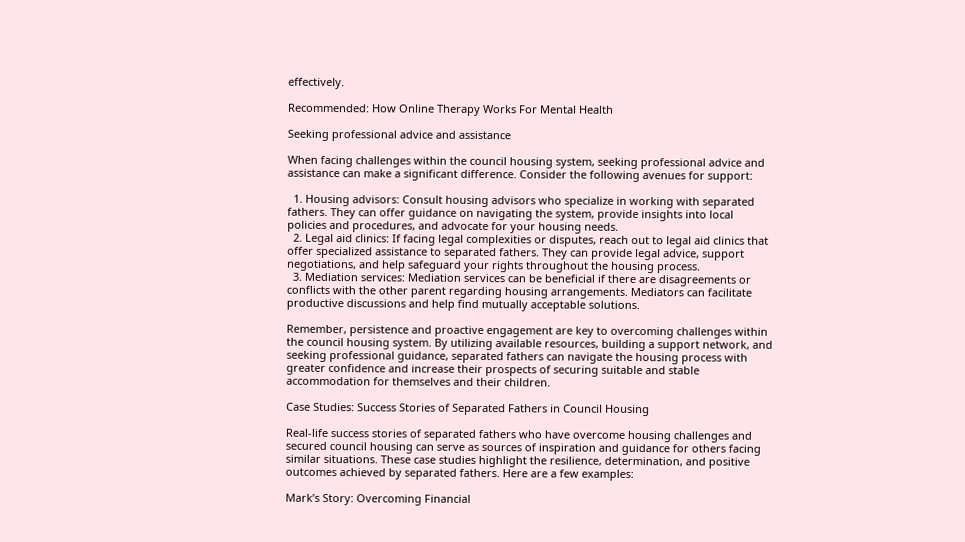effectively.

Recommended: How Online Therapy Works For Mental Health

Seeking professional advice and assistance

When facing challenges within the council housing system, seeking professional advice and assistance can make a significant difference. Consider the following avenues for support:

  1. Housing advisors: Consult housing advisors who specialize in working with separated fathers. They can offer guidance on navigating the system, provide insights into local policies and procedures, and advocate for your housing needs.
  2. Legal aid clinics: If facing legal complexities or disputes, reach out to legal aid clinics that offer specialized assistance to separated fathers. They can provide legal advice, support negotiations, and help safeguard your rights throughout the housing process.
  3. Mediation services: Mediation services can be beneficial if there are disagreements or conflicts with the other parent regarding housing arrangements. Mediators can facilitate productive discussions and help find mutually acceptable solutions.

Remember, persistence and proactive engagement are key to overcoming challenges within the council housing system. By utilizing available resources, building a support network, and seeking professional guidance, separated fathers can navigate the housing process with greater confidence and increase their prospects of securing suitable and stable accommodation for themselves and their children.

Case Studies: Success Stories of Separated Fathers in Council Housing

Real-life success stories of separated fathers who have overcome housing challenges and secured council housing can serve as sources of inspiration and guidance for others facing similar situations. These case studies highlight the resilience, determination, and positive outcomes achieved by separated fathers. Here are a few examples:

Mark’s Story: Overcoming Financial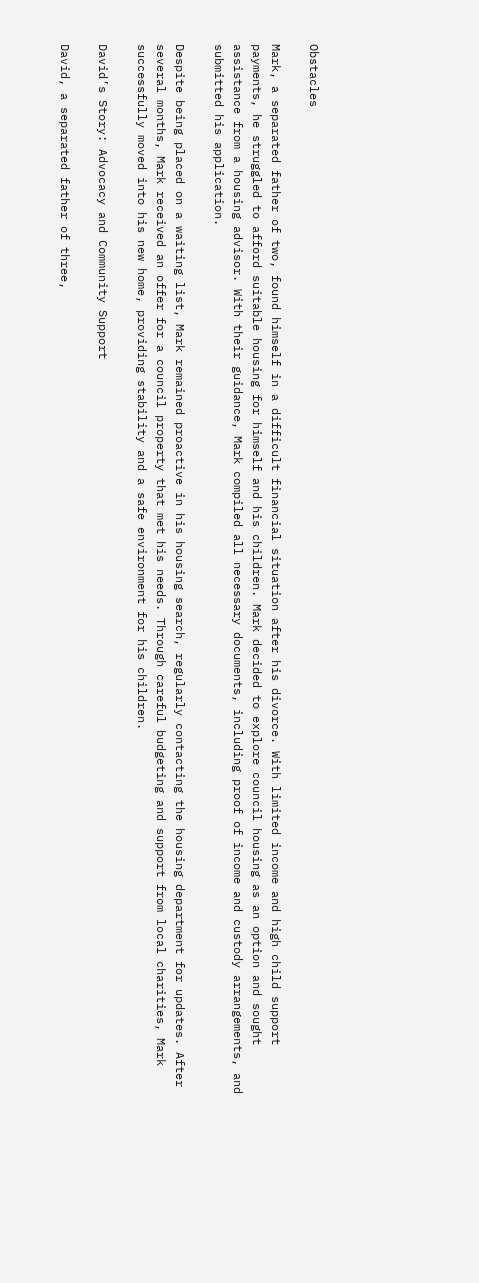Obstacles

Mark, a separated father of two, found himself in a difficult financial situation after his divorce. With limited income and high child support payments, he struggled to afford suitable housing for himself and his children. Mark decided to explore council housing as an option and sought assistance from a housing advisor. With their guidance, Mark compiled all necessary documents, including proof of income and custody arrangements, and submitted his application.

Despite being placed on a waiting list, Mark remained proactive in his housing search, regularly contacting the housing department for updates. After several months, Mark received an offer for a council property that met his needs. Through careful budgeting and support from local charities, Mark successfully moved into his new home, providing stability and a safe environment for his children.

David’s Story: Advocacy and Community Support

David, a separated father of three,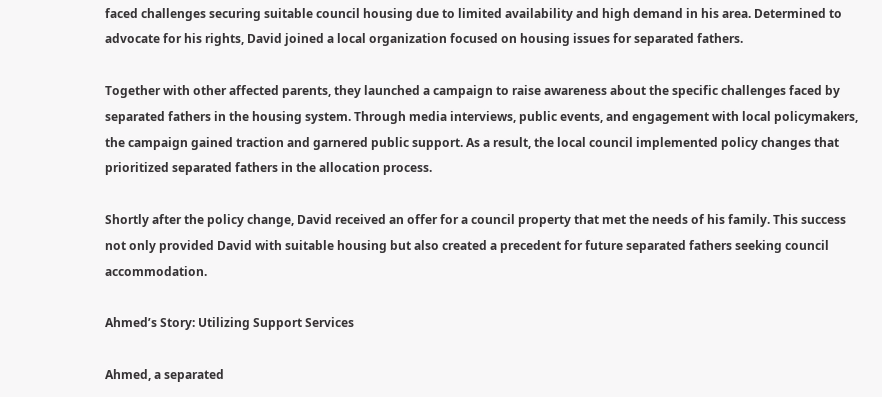faced challenges securing suitable council housing due to limited availability and high demand in his area. Determined to advocate for his rights, David joined a local organization focused on housing issues for separated fathers.

Together with other affected parents, they launched a campaign to raise awareness about the specific challenges faced by separated fathers in the housing system. Through media interviews, public events, and engagement with local policymakers, the campaign gained traction and garnered public support. As a result, the local council implemented policy changes that prioritized separated fathers in the allocation process.

Shortly after the policy change, David received an offer for a council property that met the needs of his family. This success not only provided David with suitable housing but also created a precedent for future separated fathers seeking council accommodation.

Ahmed’s Story: Utilizing Support Services

Ahmed, a separated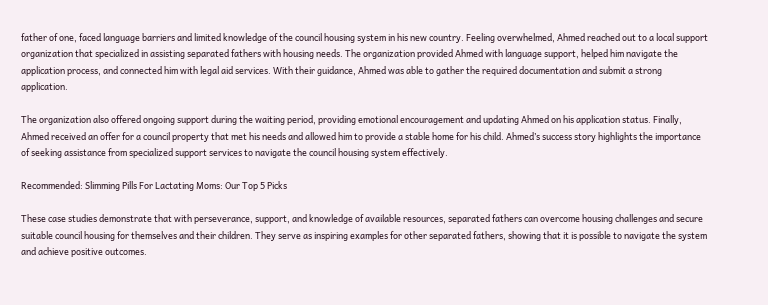father of one, faced language barriers and limited knowledge of the council housing system in his new country. Feeling overwhelmed, Ahmed reached out to a local support organization that specialized in assisting separated fathers with housing needs. The organization provided Ahmed with language support, helped him navigate the application process, and connected him with legal aid services. With their guidance, Ahmed was able to gather the required documentation and submit a strong application.

The organization also offered ongoing support during the waiting period, providing emotional encouragement and updating Ahmed on his application status. Finally, Ahmed received an offer for a council property that met his needs and allowed him to provide a stable home for his child. Ahmed’s success story highlights the importance of seeking assistance from specialized support services to navigate the council housing system effectively.

Recommended: Slimming Pills For Lactating Moms: Our Top 5 Picks

These case studies demonstrate that with perseverance, support, and knowledge of available resources, separated fathers can overcome housing challenges and secure suitable council housing for themselves and their children. They serve as inspiring examples for other separated fathers, showing that it is possible to navigate the system and achieve positive outcomes.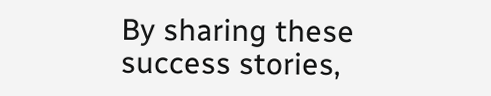By sharing these success stories,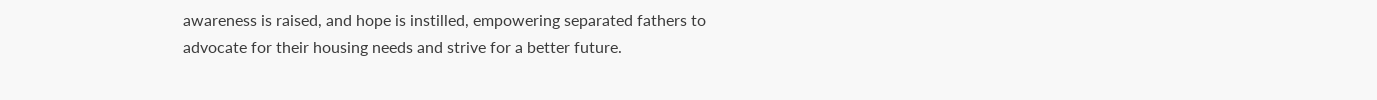awareness is raised, and hope is instilled, empowering separated fathers to advocate for their housing needs and strive for a better future.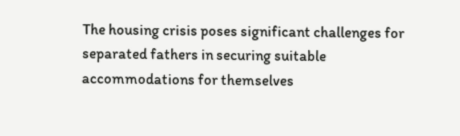The housing crisis poses significant challenges for separated fathers in securing suitable accommodations for themselves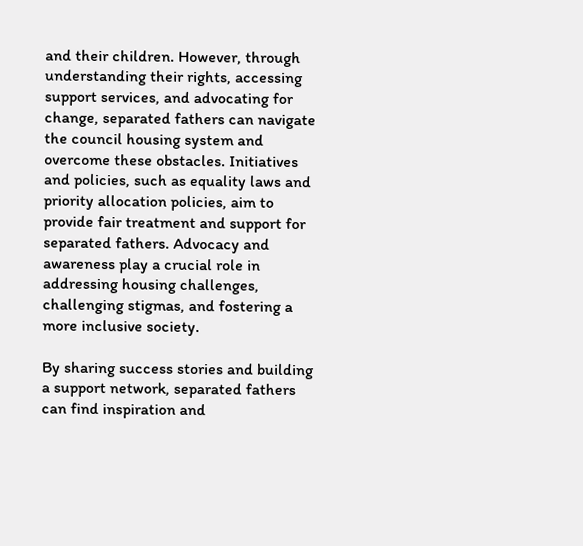and their children. However, through understanding their rights, accessing support services, and advocating for change, separated fathers can navigate the council housing system and overcome these obstacles. Initiatives and policies, such as equality laws and priority allocation policies, aim to provide fair treatment and support for separated fathers. Advocacy and awareness play a crucial role in addressing housing challenges, challenging stigmas, and fostering a more inclusive society.

By sharing success stories and building a support network, separated fathers can find inspiration and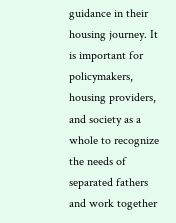guidance in their housing journey. It is important for policymakers, housing providers, and society as a whole to recognize the needs of separated fathers and work together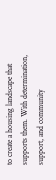to create a housing landscape that supports them. With determination, support, and community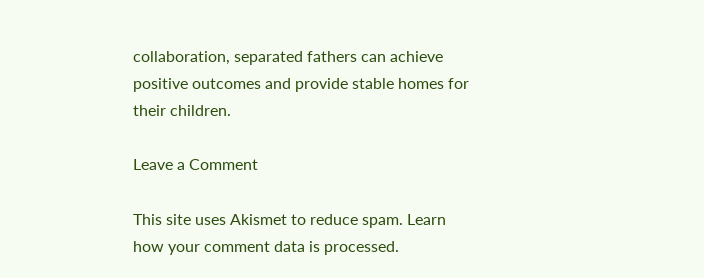collaboration, separated fathers can achieve positive outcomes and provide stable homes for their children.

Leave a Comment

This site uses Akismet to reduce spam. Learn how your comment data is processed.